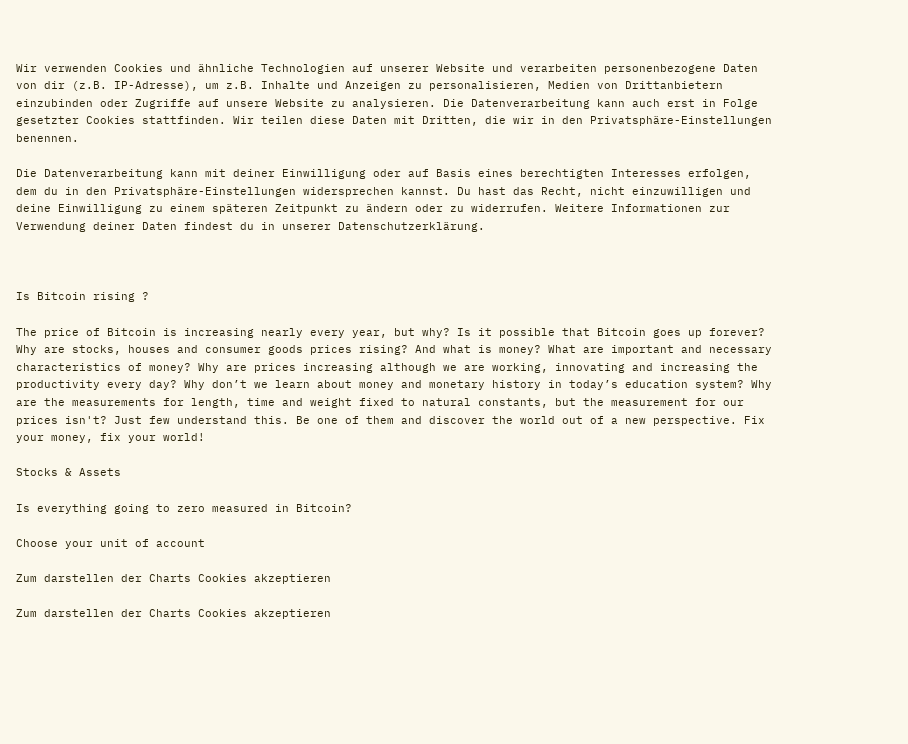Wir verwenden Cookies und ähnliche Technologien auf unserer Website und verarbeiten personenbezogene Daten von dir (z.B. IP-Adresse), um z.B. Inhalte und Anzeigen zu personalisieren, Medien von Drittanbietern einzubinden oder Zugriffe auf unsere Website zu analysieren. Die Datenverarbeitung kann auch erst in Folge gesetzter Cookies stattfinden. Wir teilen diese Daten mit Dritten, die wir in den Privatsphäre-Einstellungen benennen.

Die Datenverarbeitung kann mit deiner Einwilligung oder auf Basis eines berechtigten Interesses erfolgen, dem du in den Privatsphäre-Einstellungen widersprechen kannst. Du hast das Recht, nicht einzuwilligen und deine Einwilligung zu einem späteren Zeitpunkt zu ändern oder zu widerrufen. Weitere Informationen zur Verwendung deiner Daten findest du in unserer Datenschutzerklärung.



Is Bitcoin rising ?

The price of Bitcoin is increasing nearly every year, but why? Is it possible that Bitcoin goes up forever? Why are stocks, houses and consumer goods prices rising? And what is money? What are important and necessary characteristics of money? Why are prices increasing although we are working, innovating and increasing the productivity every day? Why don’t we learn about money and monetary history in today’s education system? Why are the measurements for length, time and weight fixed to natural constants, but the measurement for our prices isn't? Just few understand this. Be one of them and discover the world out of a new perspective. Fix your money, fix your world!

Stocks & Assets

Is everything going to zero measured in Bitcoin?

Choose your unit of account

Zum darstellen der Charts Cookies akzeptieren

Zum darstellen der Charts Cookies akzeptieren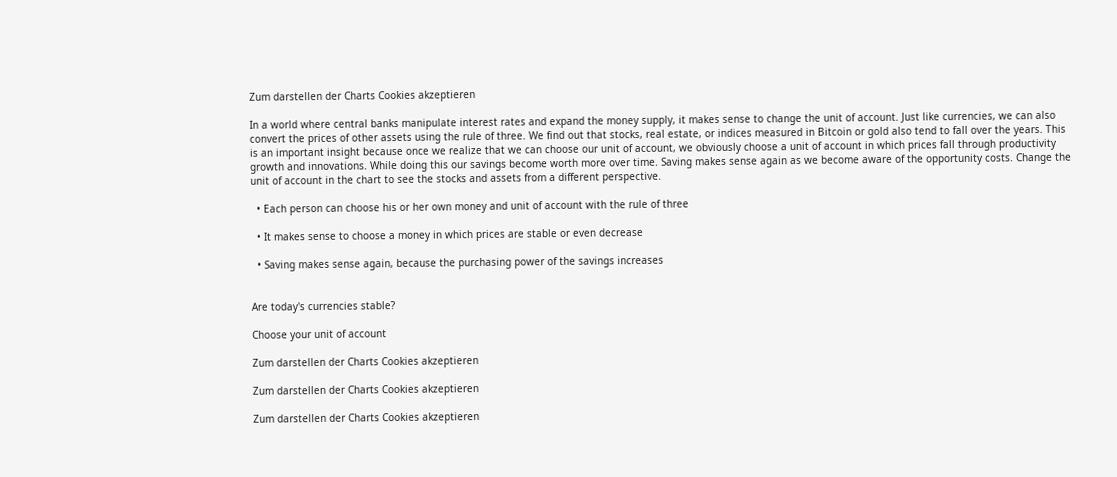Zum darstellen der Charts Cookies akzeptieren

In a world where central banks manipulate interest rates and expand the money supply, it makes sense to change the unit of account. Just like currencies, we can also convert the prices of other assets using the rule of three. We find out that stocks, real estate, or indices measured in Bitcoin or gold also tend to fall over the years. This is an important insight because once we realize that we can choose our unit of account, we obviously choose a unit of account in which prices fall through productivity growth and innovations. While doing this our savings become worth more over time. Saving makes sense again as we become aware of the opportunity costs. Change the unit of account in the chart to see the stocks and assets from a different perspective.

  • Each person can choose his or her own money and unit of account with the rule of three

  • It makes sense to choose a money in which prices are stable or even decrease

  • Saving makes sense again, because the purchasing power of the savings increases


Are today's currencies stable?

Choose your unit of account

Zum darstellen der Charts Cookies akzeptieren

Zum darstellen der Charts Cookies akzeptieren

Zum darstellen der Charts Cookies akzeptieren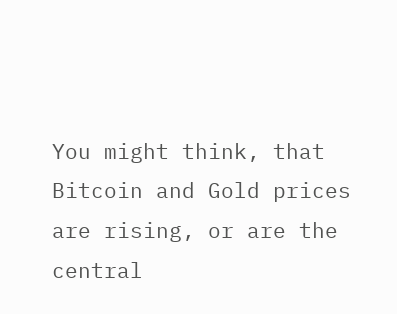You might think, that Bitcoin and Gold prices are rising, or are the central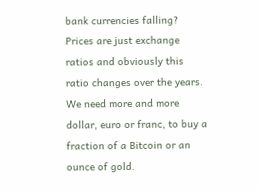bank currencies falling? Prices are just exchange ratios and obviously this ratio changes over the years. We need more and more dollar, euro or franc, to buy a fraction of a Bitcoin or an ounce of gold.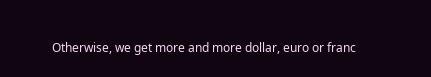Otherwise, we get more and more dollar, euro or franc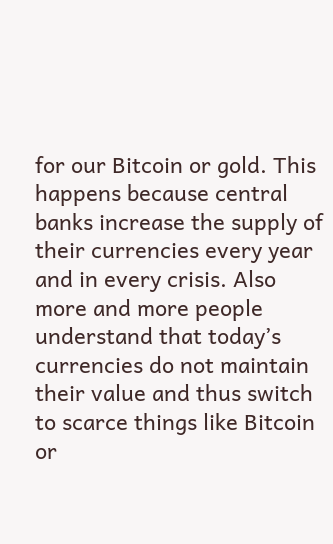for our Bitcoin or gold. This happens because central banks increase the supply of their currencies every year and in every crisis. Also more and more people understand that today’s currencies do not maintain their value and thus switch to scarce things like Bitcoin or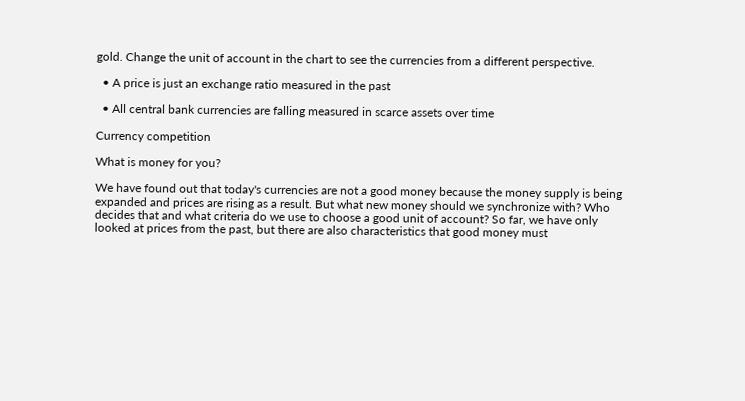gold. Change the unit of account in the chart to see the currencies from a different perspective.

  • A price is just an exchange ratio measured in the past

  • All central bank currencies are falling measured in scarce assets over time

Currency competition

What is money for you?

We have found out that today's currencies are not a good money because the money supply is being expanded and prices are rising as a result. But what new money should we synchronize with? Who decides that and what criteria do we use to choose a good unit of account? So far, we have only looked at prices from the past, but there are also characteristics that good money must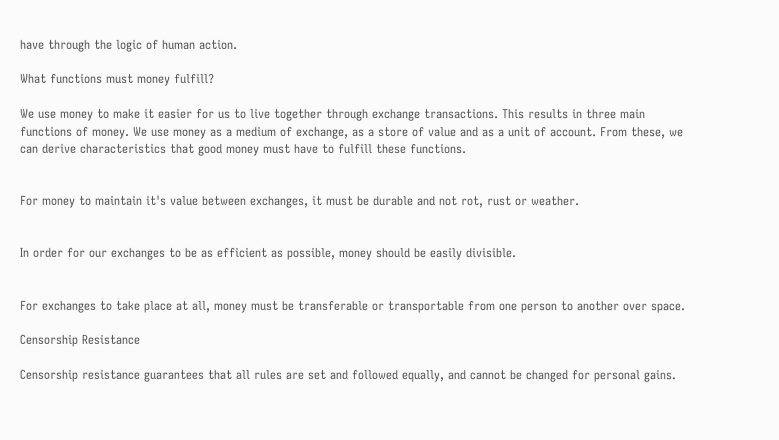have through the logic of human action.

What functions must money fulfill?

We use money to make it easier for us to live together through exchange transactions. This results in three main functions of money. We use money as a medium of exchange, as a store of value and as a unit of account. From these, we can derive characteristics that good money must have to fulfill these functions.


For money to maintain it's value between exchanges, it must be durable and not rot, rust or weather.


In order for our exchanges to be as efficient as possible, money should be easily divisible.


For exchanges to take place at all, money must be transferable or transportable from one person to another over space.

Censorship Resistance

Censorship resistance guarantees that all rules are set and followed equally, and cannot be changed for personal gains.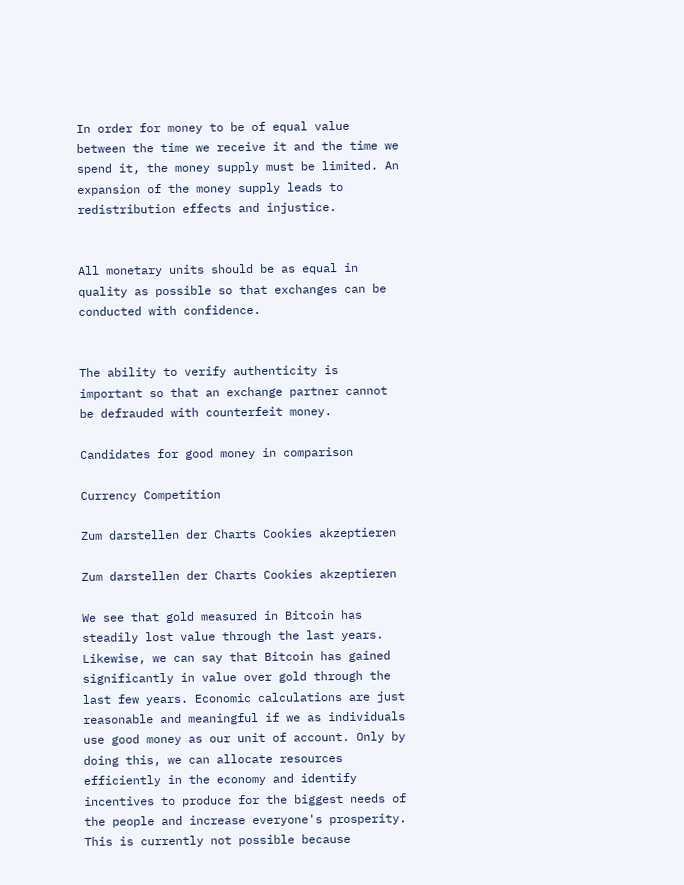In order for money to be of equal value between the time we receive it and the time we spend it, the money supply must be limited. An expansion of the money supply leads to redistribution effects and injustice.


All monetary units should be as equal in quality as possible so that exchanges can be conducted with confidence.


The ability to verify authenticity is important so that an exchange partner cannot be defrauded with counterfeit money.

Candidates for good money in comparison

Currency Competition

Zum darstellen der Charts Cookies akzeptieren

Zum darstellen der Charts Cookies akzeptieren

We see that gold measured in Bitcoin has steadily lost value through the last years. Likewise, we can say that Bitcoin has gained significantly in value over gold through the last few years. Economic calculations are just reasonable and meaningful if we as individuals use good money as our unit of account. Only by doing this, we can allocate resources efficiently in the economy and identify incentives to produce for the biggest needs of the people and increase everyone's prosperity. This is currently not possible because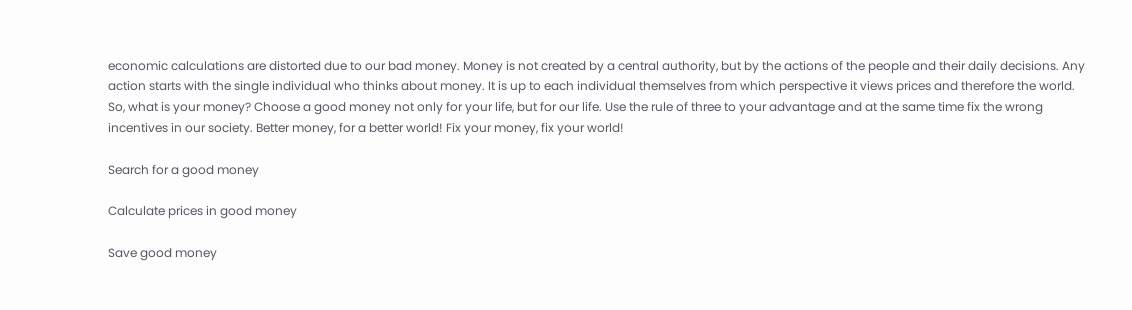economic calculations are distorted due to our bad money. Money is not created by a central authority, but by the actions of the people and their daily decisions. Any action starts with the single individual who thinks about money. It is up to each individual themselves from which perspective it views prices and therefore the world. So, what is your money? Choose a good money not only for your life, but for our life. Use the rule of three to your advantage and at the same time fix the wrong incentives in our society. Better money, for a better world! Fix your money, fix your world!

Search for a good money

Calculate prices in good money

Save good money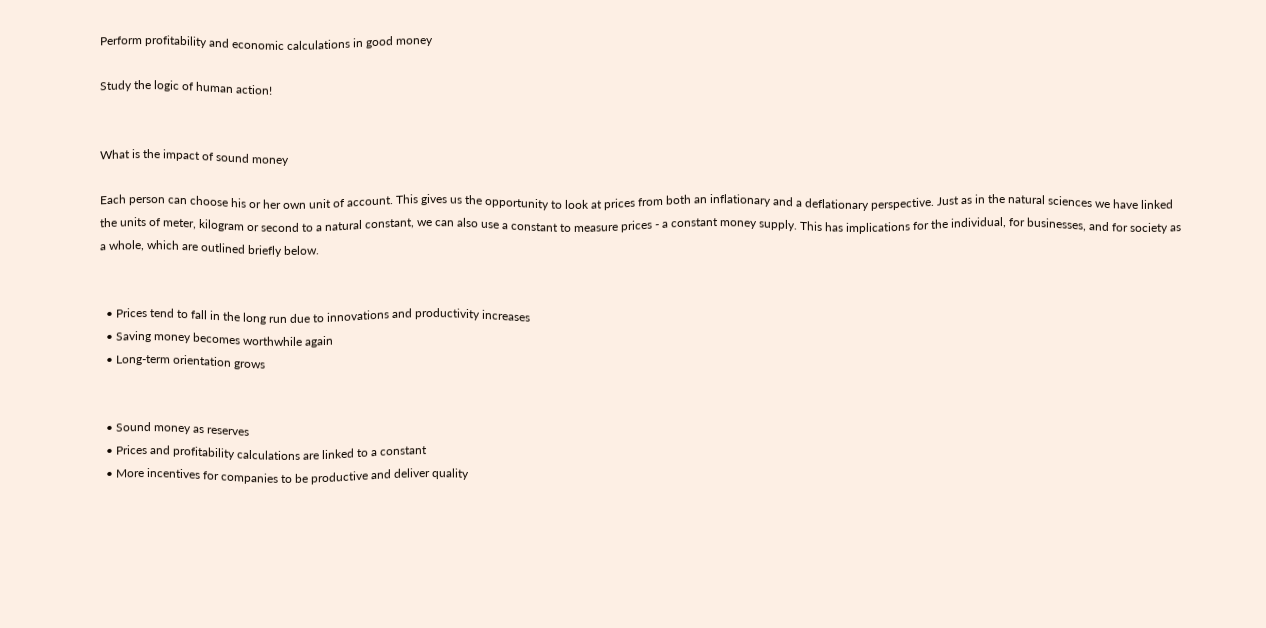Perform profitability and economic calculations in good money

Study the logic of human action!


What is the impact of sound money

Each person can choose his or her own unit of account. This gives us the opportunity to look at prices from both an inflationary and a deflationary perspective. Just as in the natural sciences we have linked the units of meter, kilogram or second to a natural constant, we can also use a constant to measure prices - a constant money supply. This has implications for the individual, for businesses, and for society as a whole, which are outlined briefly below.


  • Prices tend to fall in the long run due to innovations and productivity increases
  • Saving money becomes worthwhile again
  • Long-term orientation grows


  • Sound money as reserves
  • Prices and profitability calculations are linked to a constant
  • More incentives for companies to be productive and deliver quality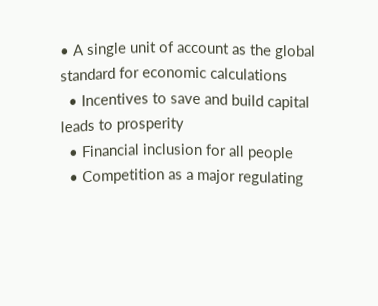• A single unit of account as the global standard for economic calculations
  • Incentives to save and build capital leads to prosperity
  • Financial inclusion for all people
  • Competition as a major regulating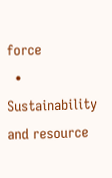force
  • Sustainability and resource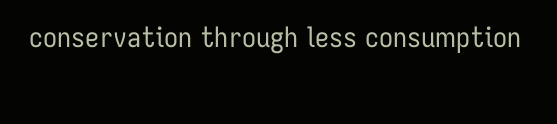conservation through less consumption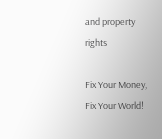and property rights

Fix Your Money,
Fix Your World!